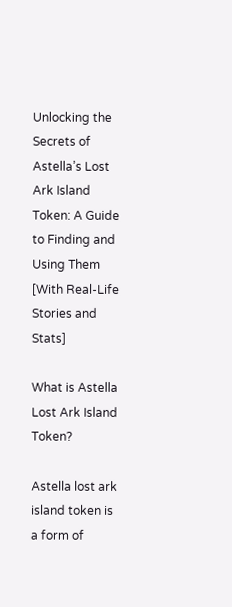Unlocking the Secrets of Astella’s Lost Ark Island Token: A Guide to Finding and Using Them [With Real-Life Stories and Stats]

What is Astella Lost Ark Island Token?

Astella lost ark island token is a form of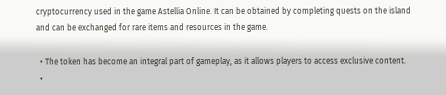cryptocurrency used in the game Astellia Online. It can be obtained by completing quests on the island and can be exchanged for rare items and resources in the game.

  • The token has become an integral part of gameplay, as it allows players to access exclusive content.
  •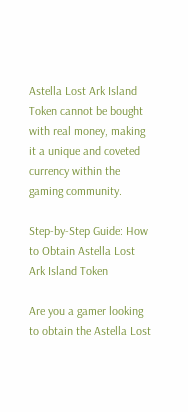Astella Lost Ark Island Token cannot be bought with real money, making it a unique and coveted currency within the gaming community.

Step-by-Step Guide: How to Obtain Astella Lost Ark Island Token

Are you a gamer looking to obtain the Astella Lost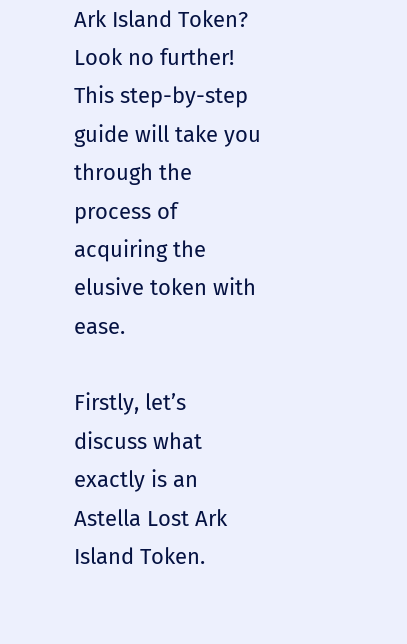Ark Island Token? Look no further! This step-by-step guide will take you through the process of acquiring the elusive token with ease.

Firstly, let’s discuss what exactly is an Astella Lost Ark Island Token.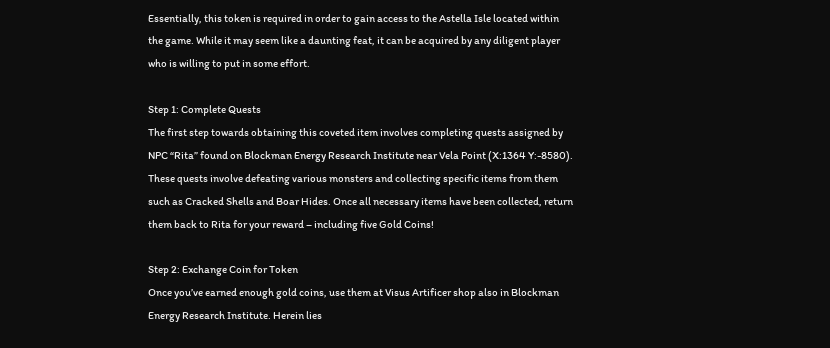Essentially, this token is required in order to gain access to the Astella Isle located within the game. While it may seem like a daunting feat, it can be acquired by any diligent player who is willing to put in some effort.

Step 1: Complete Quests
The first step towards obtaining this coveted item involves completing quests assigned by NPC “Rita” found on Blockman Energy Research Institute near Vela Point (X:1364 Y:-8580). These quests involve defeating various monsters and collecting specific items from them such as Cracked Shells and Boar Hides. Once all necessary items have been collected, return them back to Rita for your reward – including five Gold Coins!

Step 2: Exchange Coin for Token
Once you’ve earned enough gold coins, use them at Visus Artificer shop also in Blockman Energy Research Institute. Herein lies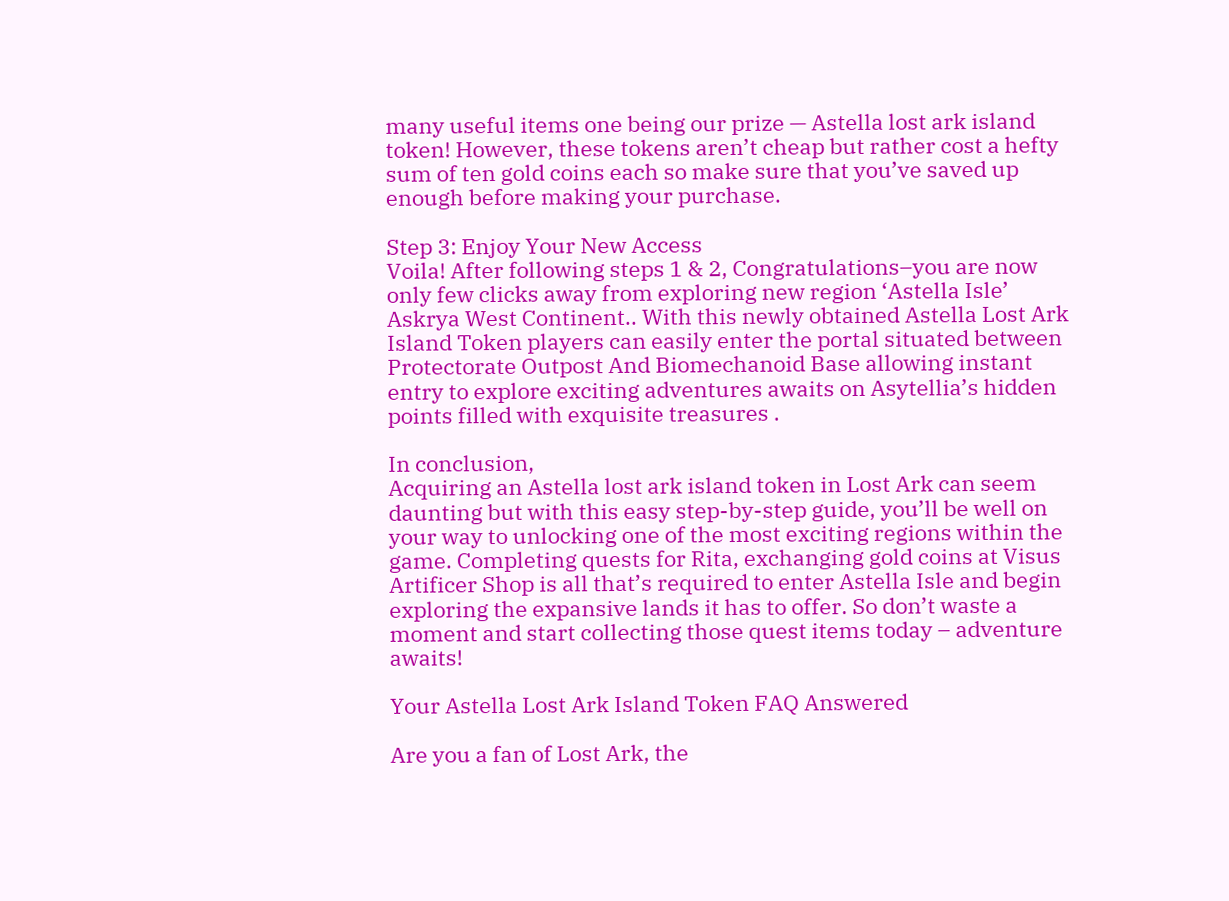many useful items one being our prize — Astella lost ark island token! However, these tokens aren’t cheap but rather cost a hefty sum of ten gold coins each so make sure that you’ve saved up enough before making your purchase.

Step 3: Enjoy Your New Access
Voila! After following steps 1 & 2, Congratulations–you are now only few clicks away from exploring new region ‘Astella Isle’ Askrya West Continent.. With this newly obtained Astella Lost Ark Island Token players can easily enter the portal situated between Protectorate Outpost And Biomechanoid Base allowing instant entry to explore exciting adventures awaits on Asytellia’s hidden points filled with exquisite treasures .

In conclusion,
Acquiring an Astella lost ark island token in Lost Ark can seem daunting but with this easy step-by-step guide, you’ll be well on your way to unlocking one of the most exciting regions within the game. Completing quests for Rita, exchanging gold coins at Visus Artificer Shop is all that’s required to enter Astella Isle and begin exploring the expansive lands it has to offer. So don’t waste a moment and start collecting those quest items today – adventure awaits!

Your Astella Lost Ark Island Token FAQ Answered

Are you a fan of Lost Ark, the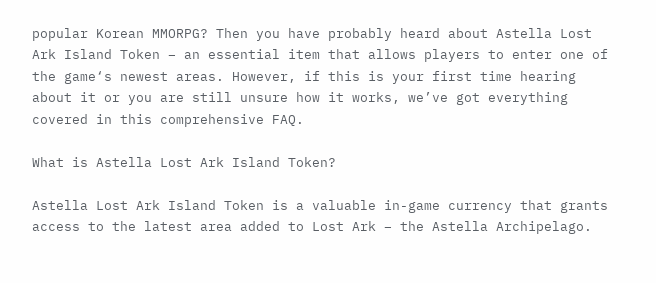popular Korean MMORPG? Then you have probably heard about Astella Lost Ark Island Token – an essential item that allows players to enter one of the game‘s newest areas. However, if this is your first time hearing about it or you are still unsure how it works, we’ve got everything covered in this comprehensive FAQ.

What is Astella Lost Ark Island Token?

Astella Lost Ark Island Token is a valuable in-game currency that grants access to the latest area added to Lost Ark – the Astella Archipelago.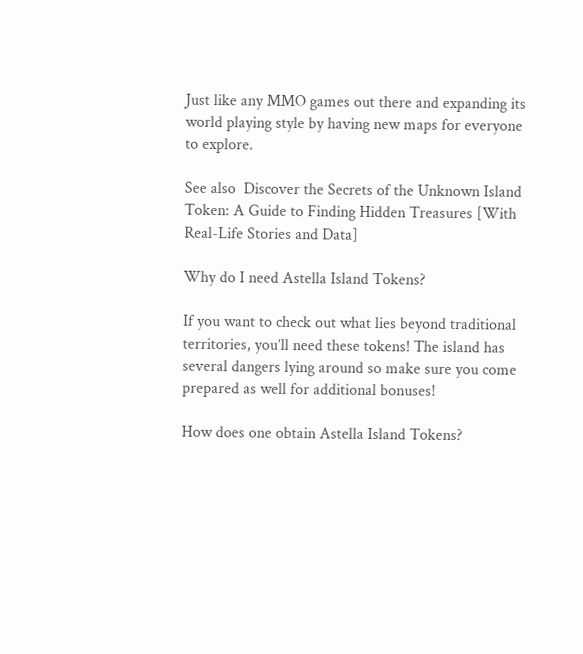Just like any MMO games out there and expanding its world playing style by having new maps for everyone to explore.

See also  Discover the Secrets of the Unknown Island Token: A Guide to Finding Hidden Treasures [With Real-Life Stories and Data]

Why do I need Astella Island Tokens?

If you want to check out what lies beyond traditional territories, you’ll need these tokens! The island has several dangers lying around so make sure you come prepared as well for additional bonuses!

How does one obtain Astella Island Tokens?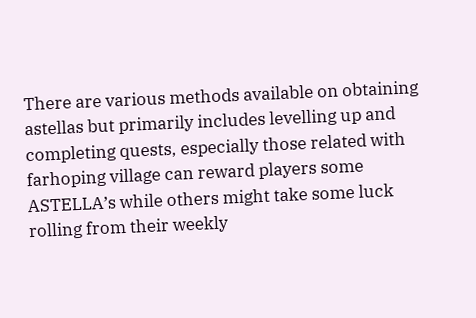There are various methods available on obtaining astellas but primarily includes levelling up and completing quests, especially those related with farhoping village can reward players some ASTELLA’s while others might take some luck rolling from their weekly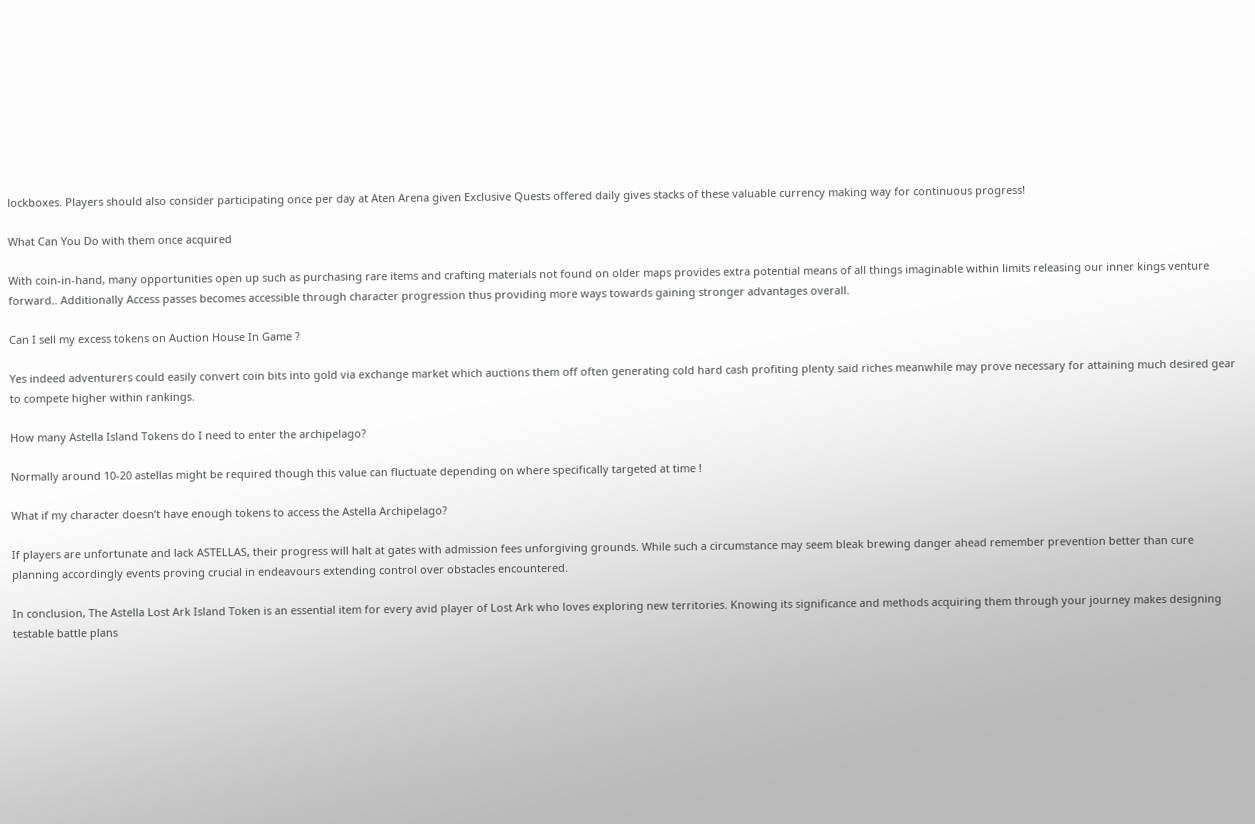lockboxes. Players should also consider participating once per day at Aten Arena given Exclusive Quests offered daily gives stacks of these valuable currency making way for continuous progress!

What Can You Do with them once acquired

With coin-in-hand, many opportunities open up such as purchasing rare items and crafting materials not found on older maps provides extra potential means of all things imaginable within limits releasing our inner kings venture forward.. Additionally Access passes becomes accessible through character progression thus providing more ways towards gaining stronger advantages overall.

Can I sell my excess tokens on Auction House In Game ?

Yes indeed adventurers could easily convert coin bits into gold via exchange market which auctions them off often generating cold hard cash profiting plenty said riches meanwhile may prove necessary for attaining much desired gear to compete higher within rankings.

How many Astella Island Tokens do I need to enter the archipelago?

Normally around 10-20 astellas might be required though this value can fluctuate depending on where specifically targeted at time !

What if my character doesn’t have enough tokens to access the Astella Archipelago?

If players are unfortunate and lack ASTELLAS, their progress will halt at gates with admission fees unforgiving grounds. While such a circumstance may seem bleak brewing danger ahead remember prevention better than cure planning accordingly events proving crucial in endeavours extending control over obstacles encountered.

In conclusion, The Astella Lost Ark Island Token is an essential item for every avid player of Lost Ark who loves exploring new territories. Knowing its significance and methods acquiring them through your journey makes designing testable battle plans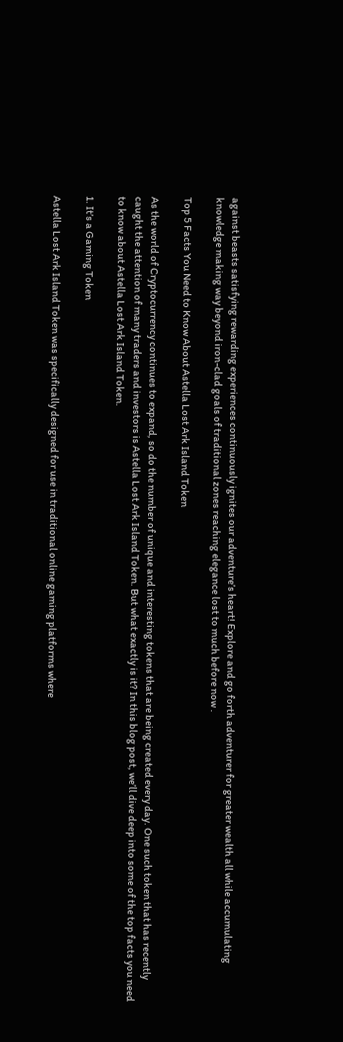against beasts satisfying rewarding experiences continuously ignites our adventure’s heart! Explore and go forth adventurer for greater wealth all while accumulating knowledge making way beyond iron-clad goals of traditional zones reaching elegance lost to much before now .

Top 5 Facts You Need to Know About Astella Lost Ark Island Token

As the world of Cryptocurrency continues to expand, so do the number of unique and interesting tokens that are being created every day. One such token that has recently caught the attention of many traders and investors is Astella Lost Ark Island Token. But what exactly is it? In this blog post, we’ll dive deep into some of the top facts you need to know about Astella Lost Ark Island Token.

1. It’s a Gaming Token

Astella Lost Ark Island Token was specifically designed for use in traditional online gaming platforms where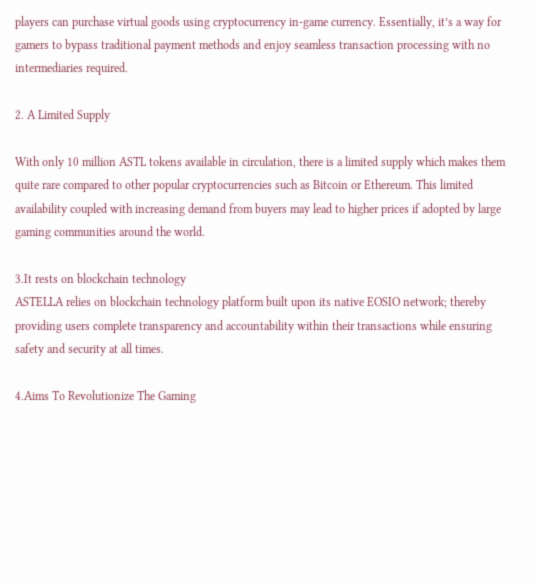players can purchase virtual goods using cryptocurrency in-game currency. Essentially, it’s a way for gamers to bypass traditional payment methods and enjoy seamless transaction processing with no intermediaries required.

2. A Limited Supply

With only 10 million ASTL tokens available in circulation, there is a limited supply which makes them quite rare compared to other popular cryptocurrencies such as Bitcoin or Ethereum. This limited availability coupled with increasing demand from buyers may lead to higher prices if adopted by large gaming communities around the world.

3.It rests on blockchain technology
ASTELLA relies on blockchain technology platform built upon its native EOSIO network; thereby providing users complete transparency and accountability within their transactions while ensuring safety and security at all times.

4.Aims To Revolutionize The Gaming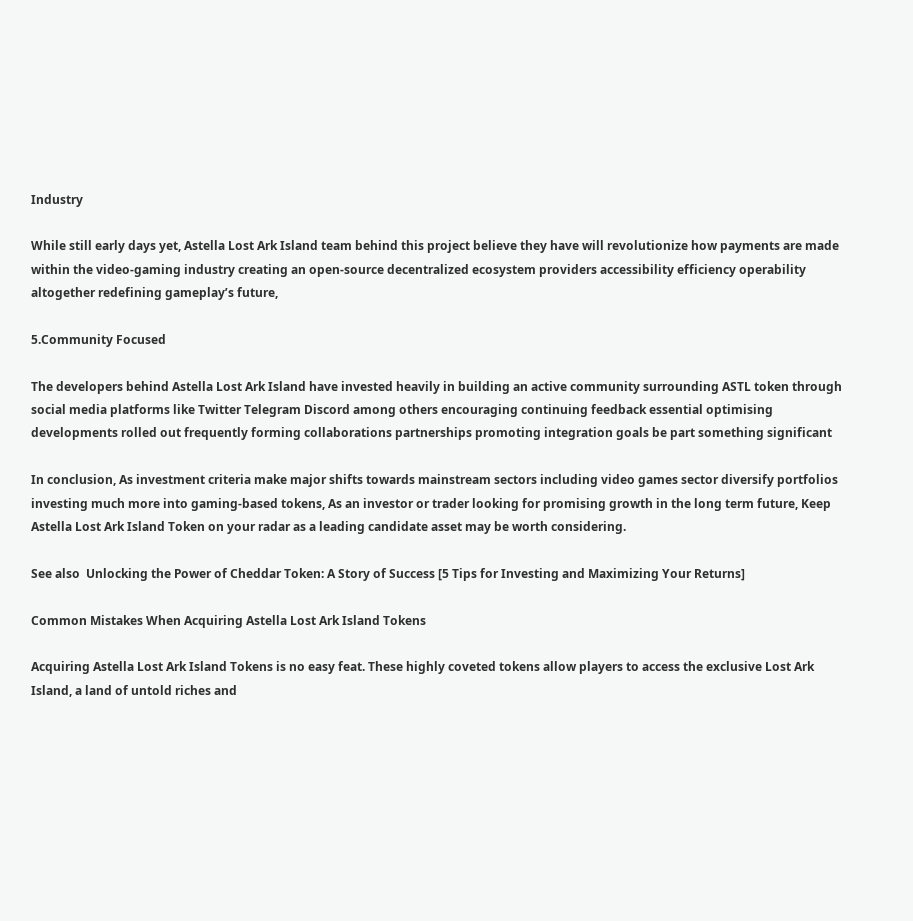Industry

While still early days yet, Astella Lost Ark Island team behind this project believe they have will revolutionize how payments are made within the video-gaming industry creating an open-source decentralized ecosystem providers accessibility efficiency operability altogether redefining gameplay’s future,

5.Community Focused

The developers behind Astella Lost Ark Island have invested heavily in building an active community surrounding ASTL token through social media platforms like Twitter Telegram Discord among others encouraging continuing feedback essential optimising developments rolled out frequently forming collaborations partnerships promoting integration goals be part something significant

In conclusion, As investment criteria make major shifts towards mainstream sectors including video games sector diversify portfolios investing much more into gaming-based tokens, As an investor or trader looking for promising growth in the long term future, Keep Astella Lost Ark Island Token on your radar as a leading candidate asset may be worth considering.

See also  Unlocking the Power of Cheddar Token: A Story of Success [5 Tips for Investing and Maximizing Your Returns]

Common Mistakes When Acquiring Astella Lost Ark Island Tokens

Acquiring Astella Lost Ark Island Tokens is no easy feat. These highly coveted tokens allow players to access the exclusive Lost Ark Island, a land of untold riches and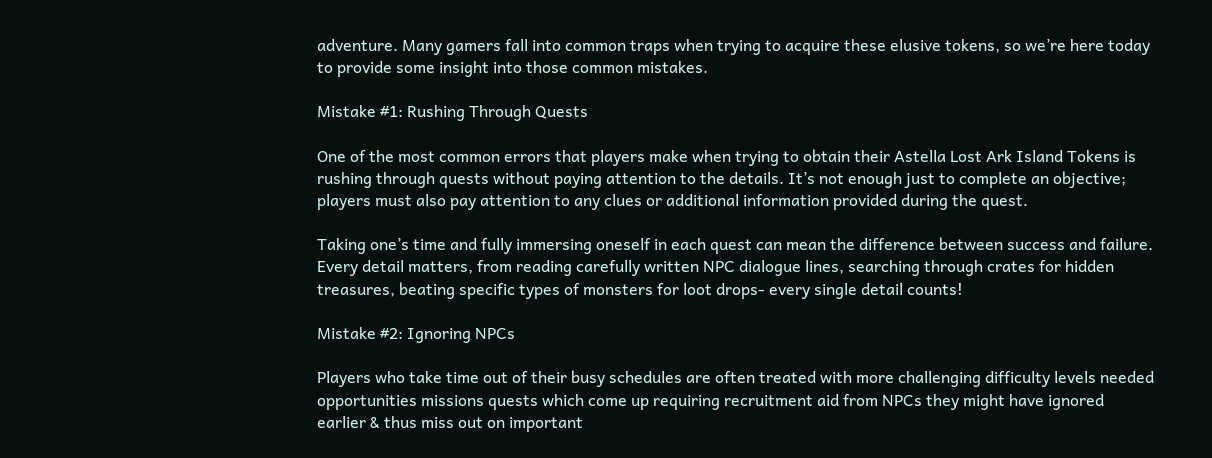adventure. Many gamers fall into common traps when trying to acquire these elusive tokens, so we’re here today to provide some insight into those common mistakes.

Mistake #1: Rushing Through Quests

One of the most common errors that players make when trying to obtain their Astella Lost Ark Island Tokens is rushing through quests without paying attention to the details. It’s not enough just to complete an objective; players must also pay attention to any clues or additional information provided during the quest.

Taking one’s time and fully immersing oneself in each quest can mean the difference between success and failure. Every detail matters, from reading carefully written NPC dialogue lines, searching through crates for hidden treasures, beating specific types of monsters for loot drops- every single detail counts!

Mistake #2: Ignoring NPCs

Players who take time out of their busy schedules are often treated with more challenging difficulty levels needed opportunities missions quests which come up requiring recruitment aid from NPCs they might have ignored earlier & thus miss out on important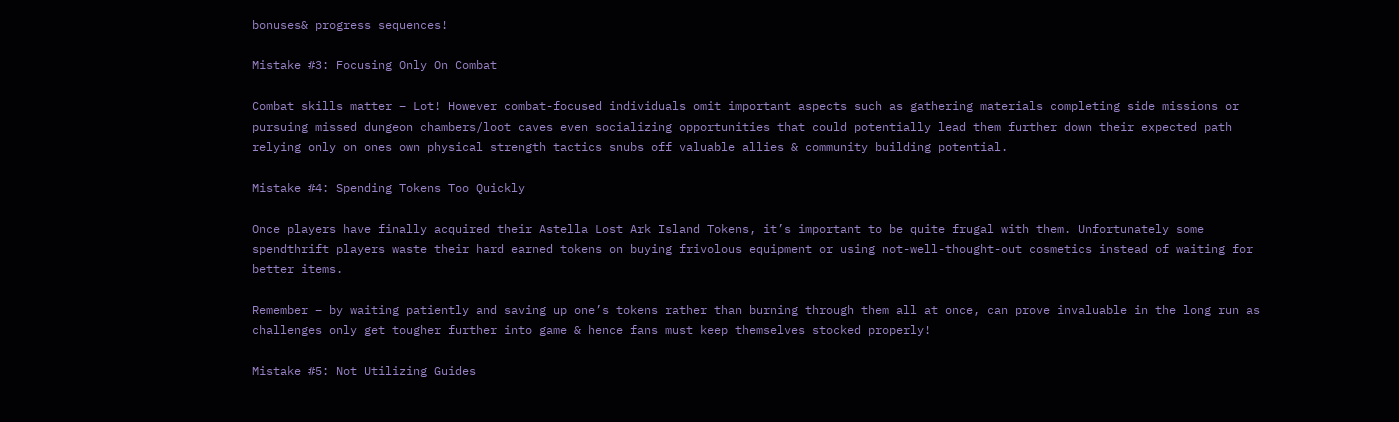bonuses& progress sequences!

Mistake #3: Focusing Only On Combat

Combat skills matter – Lot! However combat-focused individuals omit important aspects such as gathering materials completing side missions or pursuing missed dungeon chambers/loot caves even socializing opportunities that could potentially lead them further down their expected path relying only on ones own physical strength tactics snubs off valuable allies & community building potential.

Mistake #4: Spending Tokens Too Quickly

Once players have finally acquired their Astella Lost Ark Island Tokens, it’s important to be quite frugal with them. Unfortunately some spendthrift players waste their hard earned tokens on buying frivolous equipment or using not-well-thought-out cosmetics instead of waiting for better items.

Remember – by waiting patiently and saving up one’s tokens rather than burning through them all at once, can prove invaluable in the long run as challenges only get tougher further into game & hence fans must keep themselves stocked properly!

Mistake #5: Not Utilizing Guides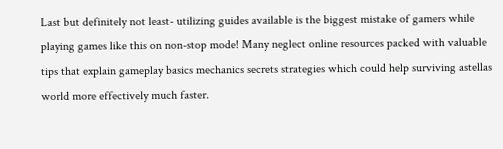Last but definitely not least- utilizing guides available is the biggest mistake of gamers while playing games like this on non-stop mode! Many neglect online resources packed with valuable tips that explain gameplay basics mechanics secrets strategies which could help surviving astellas world more effectively much faster.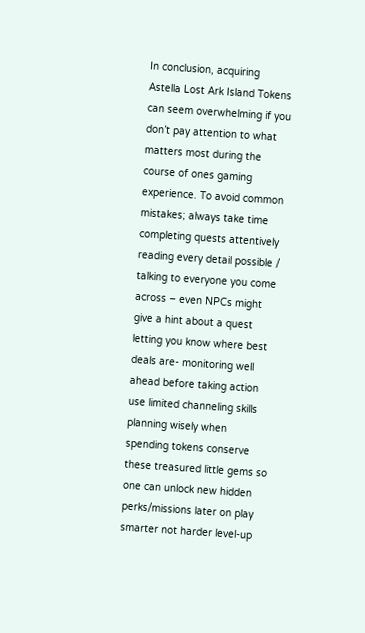In conclusion, acquiring Astella Lost Ark Island Tokens can seem overwhelming if you don’t pay attention to what matters most during the course of ones gaming experience. To avoid common mistakes; always take time completing quests attentively reading every detail possible / talking to everyone you come across – even NPCs might give a hint about a quest letting you know where best deals are- monitoring well ahead before taking action use limited channeling skills planning wisely when spending tokens conserve these treasured little gems so one can unlock new hidden perks/missions later on play smarter not harder level-up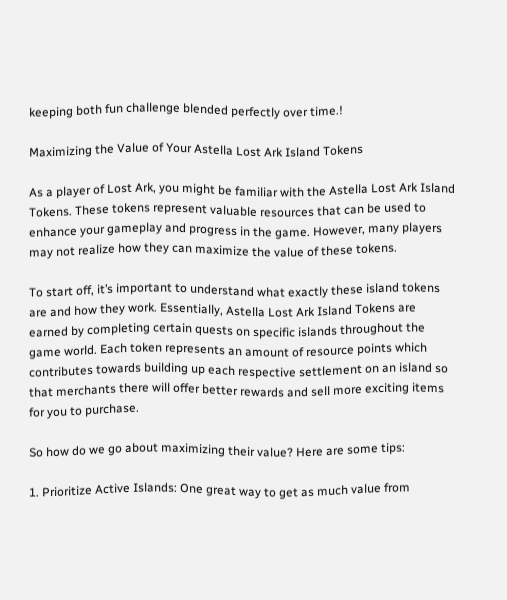keeping both fun challenge blended perfectly over time.!

Maximizing the Value of Your Astella Lost Ark Island Tokens

As a player of Lost Ark, you might be familiar with the Astella Lost Ark Island Tokens. These tokens represent valuable resources that can be used to enhance your gameplay and progress in the game. However, many players may not realize how they can maximize the value of these tokens.

To start off, it’s important to understand what exactly these island tokens are and how they work. Essentially, Astella Lost Ark Island Tokens are earned by completing certain quests on specific islands throughout the game world. Each token represents an amount of resource points which contributes towards building up each respective settlement on an island so that merchants there will offer better rewards and sell more exciting items for you to purchase.

So how do we go about maximizing their value? Here are some tips:

1. Prioritize Active Islands: One great way to get as much value from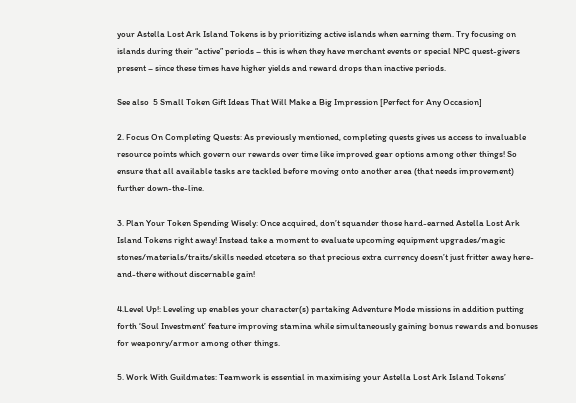your Astella Lost Ark Island Tokens is by prioritizing active islands when earning them. Try focusing on islands during their “active” periods – this is when they have merchant events or special NPC quest-givers present – since these times have higher yields and reward drops than inactive periods.

See also  5 Small Token Gift Ideas That Will Make a Big Impression [Perfect for Any Occasion]

2. Focus On Completing Quests: As previously mentioned, completing quests gives us access to invaluable resource points which govern our rewards over time like improved gear options among other things! So ensure that all available tasks are tackled before moving onto another area (that needs improvement) further down-the-line.

3. Plan Your Token Spending Wisely: Once acquired, don’t squander those hard-earned Astella Lost Ark Island Tokens right away! Instead take a moment to evaluate upcoming equipment upgrades/magic stones/materials/traits/skills needed etcetera so that precious extra currency doesn’t just fritter away here-and-there without discernable gain!

4.Level Up!: Leveling up enables your character(s) partaking Adventure Mode missions in addition putting forth ‘Soul Investment’ feature improving stamina while simultaneously gaining bonus rewards and bonuses for weaponry/armor among other things.

5. Work With Guildmates: Teamwork is essential in maximising your Astella Lost Ark Island Tokens’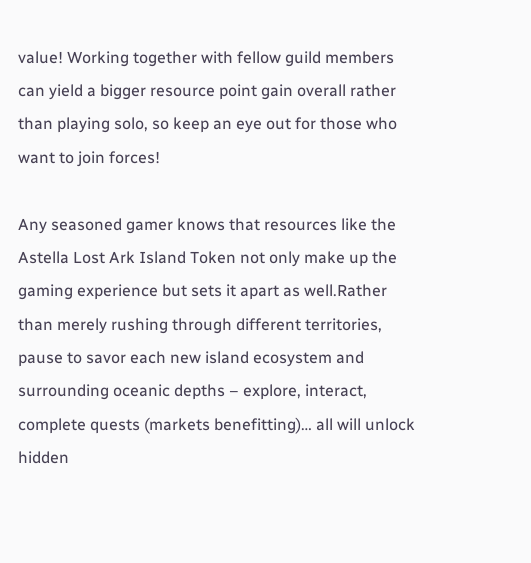value! Working together with fellow guild members can yield a bigger resource point gain overall rather than playing solo, so keep an eye out for those who want to join forces!

Any seasoned gamer knows that resources like the Astella Lost Ark Island Token not only make up the gaming experience but sets it apart as well.Rather than merely rushing through different territories, pause to savor each new island ecosystem and surrounding oceanic depths – explore, interact, complete quests (markets benefitting)… all will unlock hidden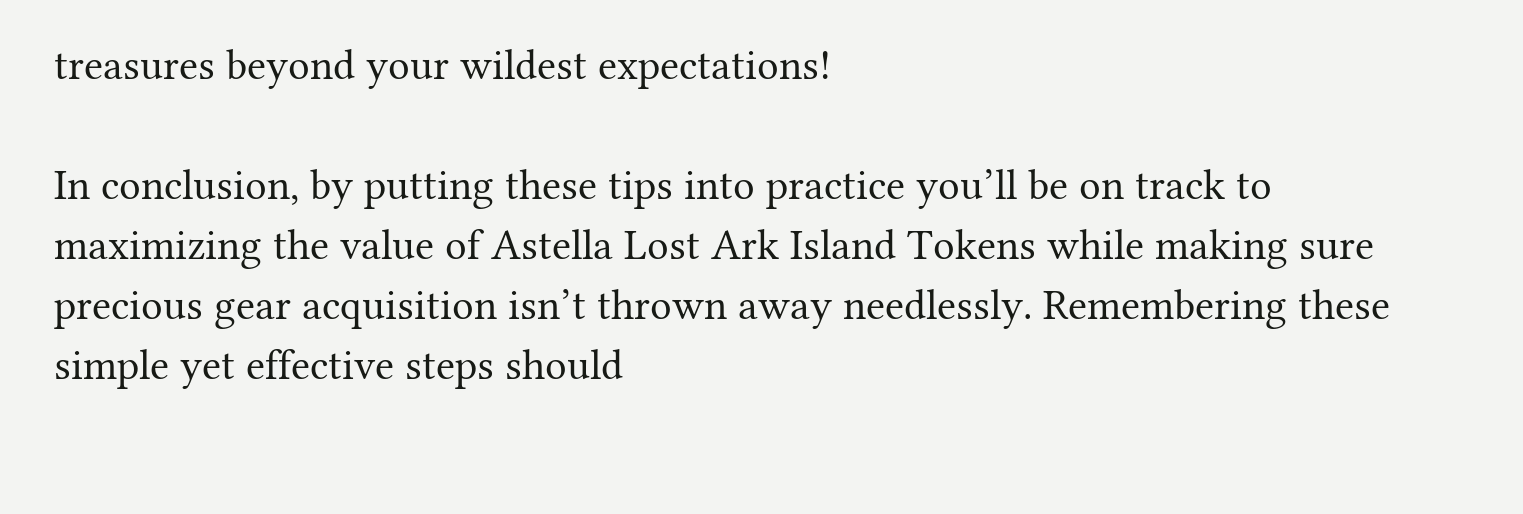treasures beyond your wildest expectations!

In conclusion, by putting these tips into practice you’ll be on track to maximizing the value of Astella Lost Ark Island Tokens while making sure precious gear acquisition isn’t thrown away needlessly. Remembering these simple yet effective steps should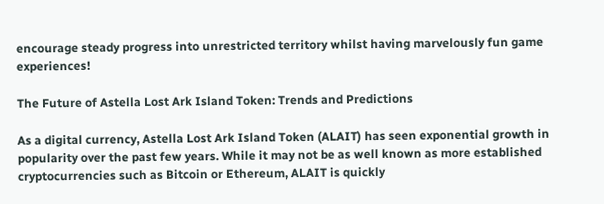encourage steady progress into unrestricted territory whilst having marvelously fun game experiences!

The Future of Astella Lost Ark Island Token: Trends and Predictions

As a digital currency, Astella Lost Ark Island Token (ALAIT) has seen exponential growth in popularity over the past few years. While it may not be as well known as more established cryptocurrencies such as Bitcoin or Ethereum, ALAIT is quickly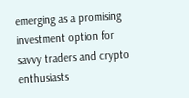emerging as a promising investment option for savvy traders and crypto enthusiasts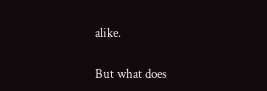alike.

But what does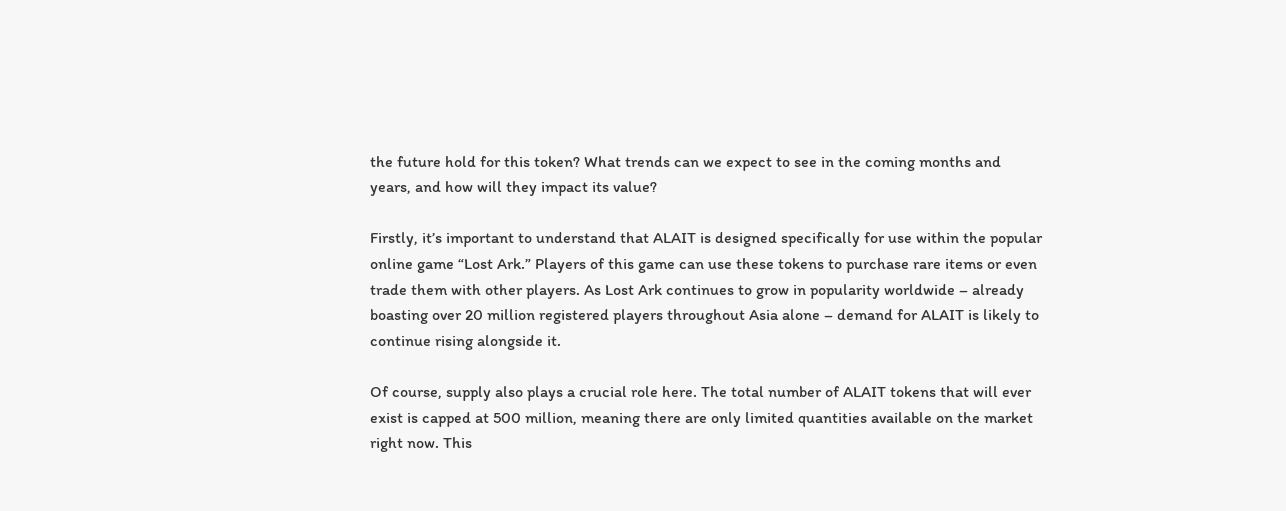the future hold for this token? What trends can we expect to see in the coming months and years, and how will they impact its value?

Firstly, it’s important to understand that ALAIT is designed specifically for use within the popular online game “Lost Ark.” Players of this game can use these tokens to purchase rare items or even trade them with other players. As Lost Ark continues to grow in popularity worldwide – already boasting over 20 million registered players throughout Asia alone – demand for ALAIT is likely to continue rising alongside it.

Of course, supply also plays a crucial role here. The total number of ALAIT tokens that will ever exist is capped at 500 million, meaning there are only limited quantities available on the market right now. This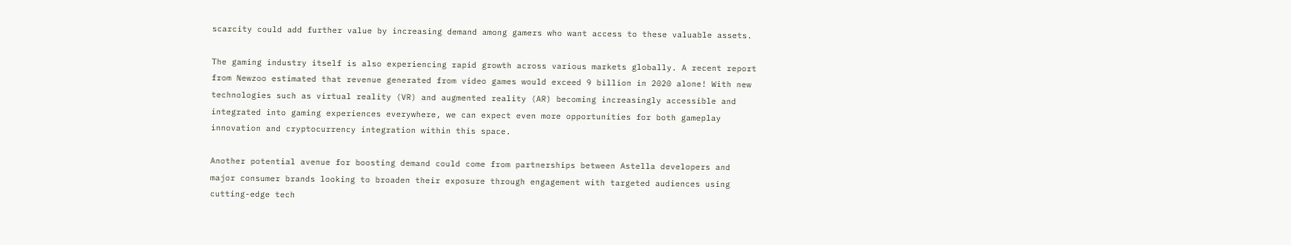scarcity could add further value by increasing demand among gamers who want access to these valuable assets.

The gaming industry itself is also experiencing rapid growth across various markets globally. A recent report from Newzoo estimated that revenue generated from video games would exceed 9 billion in 2020 alone! With new technologies such as virtual reality (VR) and augmented reality (AR) becoming increasingly accessible and integrated into gaming experiences everywhere, we can expect even more opportunities for both gameplay innovation and cryptocurrency integration within this space.

Another potential avenue for boosting demand could come from partnerships between Astella developers and major consumer brands looking to broaden their exposure through engagement with targeted audiences using cutting-edge tech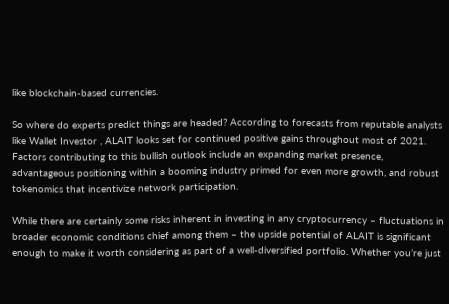like blockchain-based currencies.

So where do experts predict things are headed? According to forecasts from reputable analysts like Wallet Investor , ALAIT looks set for continued positive gains throughout most of 2021. Factors contributing to this bullish outlook include an expanding market presence, advantageous positioning within a booming industry primed for even more growth, and robust tokenomics that incentivize network participation.

While there are certainly some risks inherent in investing in any cryptocurrency – fluctuations in broader economic conditions chief among them – the upside potential of ALAIT is significant enough to make it worth considering as part of a well-diversified portfolio. Whether you’re just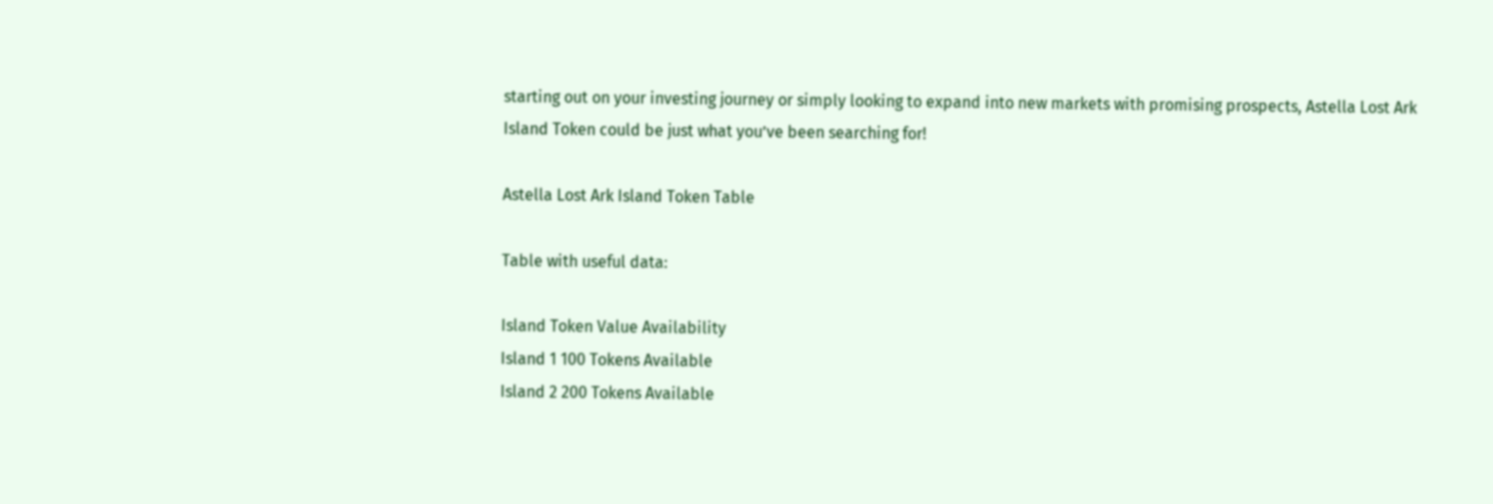starting out on your investing journey or simply looking to expand into new markets with promising prospects, Astella Lost Ark Island Token could be just what you’ve been searching for!

Astella Lost Ark Island Token Table

Table with useful data:

Island Token Value Availability
Island 1 100 Tokens Available
Island 2 200 Tokens Available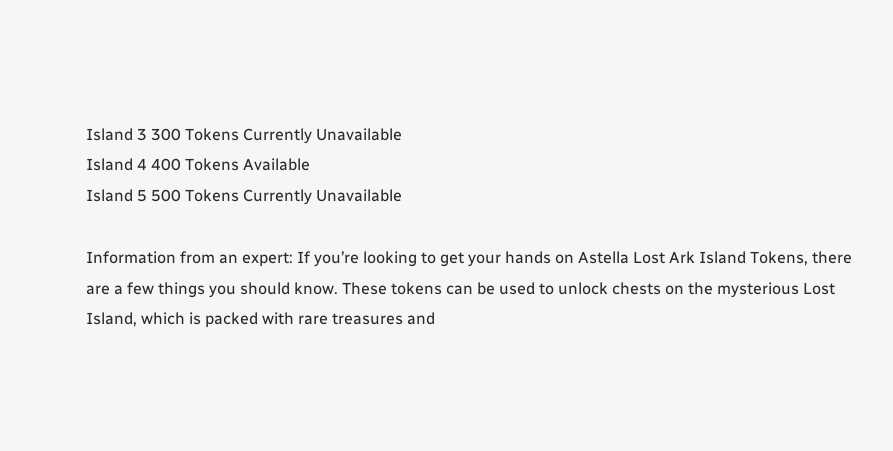Island 3 300 Tokens Currently Unavailable
Island 4 400 Tokens Available
Island 5 500 Tokens Currently Unavailable

Information from an expert: If you’re looking to get your hands on Astella Lost Ark Island Tokens, there are a few things you should know. These tokens can be used to unlock chests on the mysterious Lost Island, which is packed with rare treasures and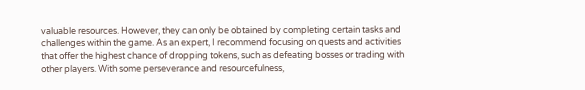valuable resources. However, they can only be obtained by completing certain tasks and challenges within the game. As an expert, I recommend focusing on quests and activities that offer the highest chance of dropping tokens, such as defeating bosses or trading with other players. With some perseverance and resourcefulness,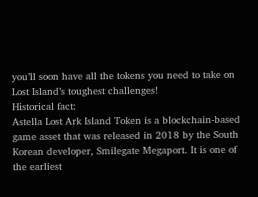you’ll soon have all the tokens you need to take on Lost Island’s toughest challenges!
Historical fact:
Astella Lost Ark Island Token is a blockchain-based game asset that was released in 2018 by the South Korean developer, Smilegate Megaport. It is one of the earliest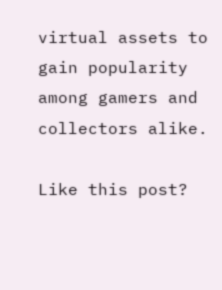virtual assets to gain popularity among gamers and collectors alike.

Like this post?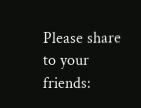Please share to your friends: